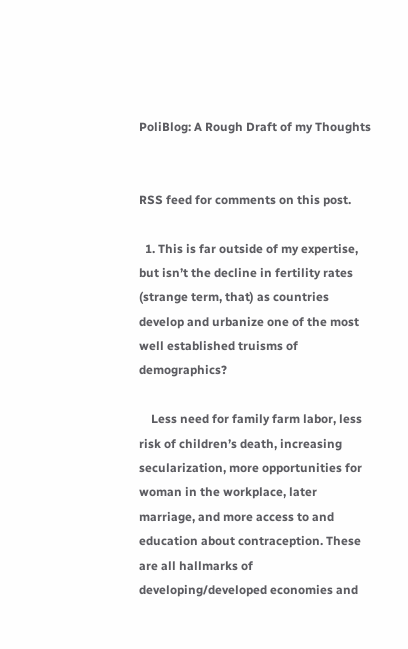PoliBlog: A Rough Draft of my Thoughts


RSS feed for comments on this post.

  1. This is far outside of my expertise, but isn’t the decline in fertility rates (strange term, that) as countries develop and urbanize one of the most well established truisms of demographics?

    Less need for family farm labor, less risk of children’s death, increasing secularization, more opportunities for woman in the workplace, later marriage, and more access to and education about contraception. These are all hallmarks of developing/developed economies and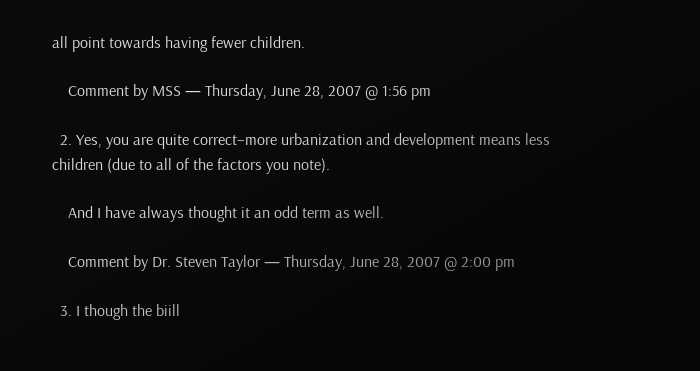all point towards having fewer children.

    Comment by MSS — Thursday, June 28, 2007 @ 1:56 pm

  2. Yes, you are quite correct–more urbanization and development means less children (due to all of the factors you note).

    And I have always thought it an odd term as well.

    Comment by Dr. Steven Taylor — Thursday, June 28, 2007 @ 2:00 pm

  3. I though the biill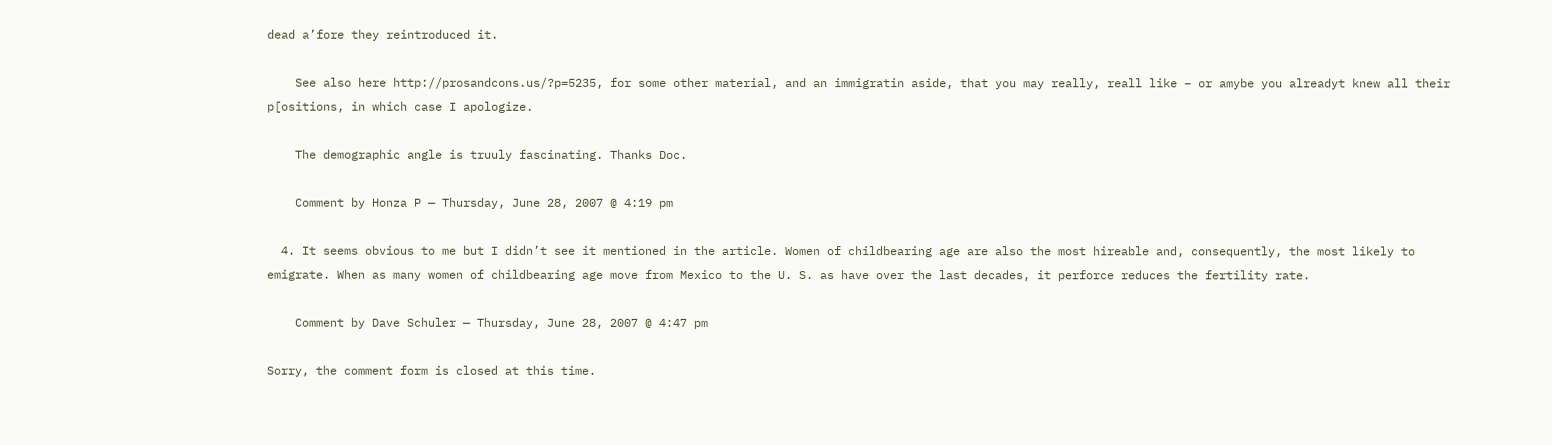dead a’fore they reintroduced it.

    See also here http://prosandcons.us/?p=5235, for some other material, and an immigratin aside, that you may really, reall like – or amybe you alreadyt knew all their p[ositions, in which case I apologize.

    The demographic angle is truuly fascinating. Thanks Doc.

    Comment by Honza P — Thursday, June 28, 2007 @ 4:19 pm

  4. It seems obvious to me but I didn’t see it mentioned in the article. Women of childbearing age are also the most hireable and, consequently, the most likely to emigrate. When as many women of childbearing age move from Mexico to the U. S. as have over the last decades, it perforce reduces the fertility rate.

    Comment by Dave Schuler — Thursday, June 28, 2007 @ 4:47 pm

Sorry, the comment form is closed at this time.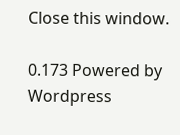Close this window.

0.173 Powered by Wordpress